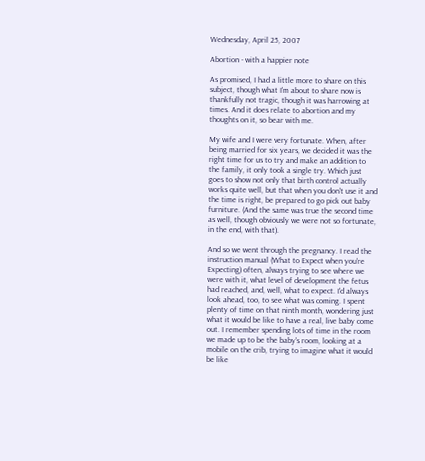Wednesday, April 25, 2007

Abortion - with a happier note

As promised, I had a little more to share on this subject, though what I'm about to share now is thankfully not tragic, though it was harrowing at times. And it does relate to abortion and my thoughts on it, so bear with me.

My wife and I were very fortunate. When, after being married for six years, we decided it was the right time for us to try and make an addition to the family, it only took a single try. Which just goes to show not only that birth control actually works quite well, but that when you don't use it and the time is right, be prepared to go pick out baby furniture. (And the same was true the second time as well, though obviously we were not so fortunate, in the end, with that).

And so we went through the pregnancy. I read the instruction manual (What to Expect when you're Expecting) often, always trying to see where we were with it, what level of development the fetus had reached, and, well, what to expect. I'd always look ahead, too, to see what was coming. I spent plenty of time on that ninth month, wondering just what it would be like to have a real, live baby come out. I remember spending lots of time in the room we made up to be the baby's room, looking at a mobile on the crib, trying to imagine what it would be like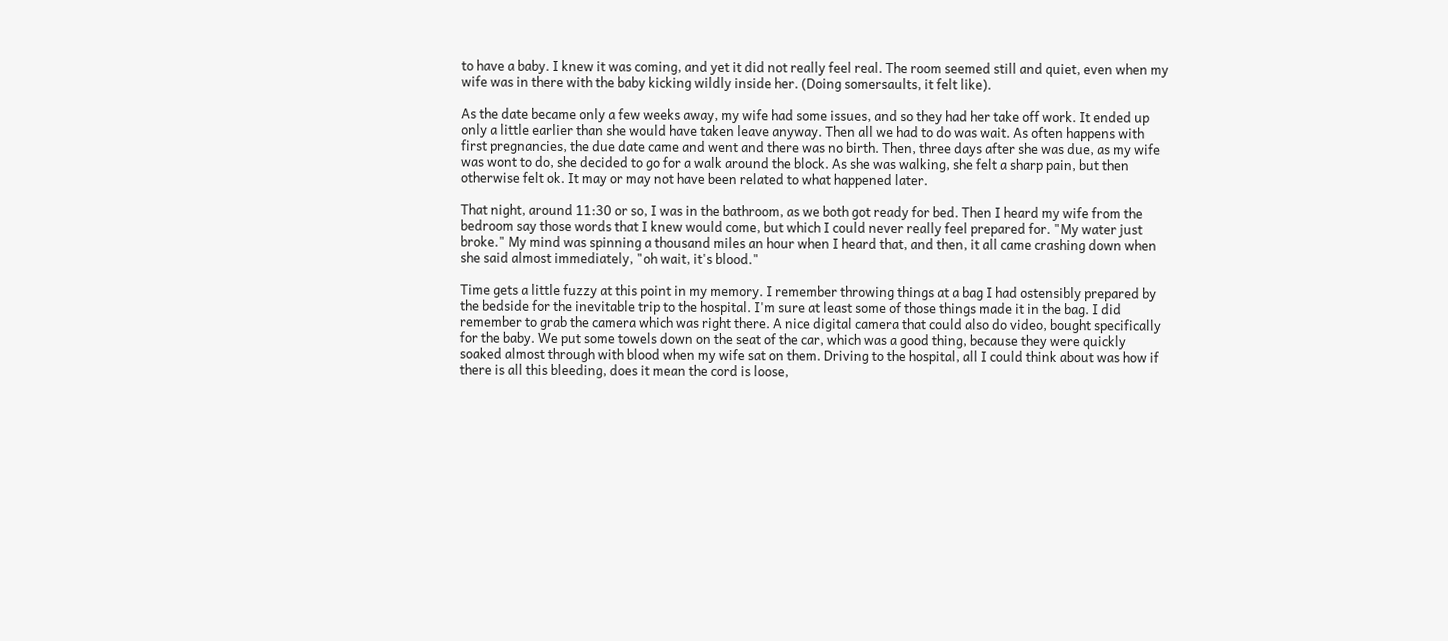to have a baby. I knew it was coming, and yet it did not really feel real. The room seemed still and quiet, even when my wife was in there with the baby kicking wildly inside her. (Doing somersaults, it felt like).

As the date became only a few weeks away, my wife had some issues, and so they had her take off work. It ended up only a little earlier than she would have taken leave anyway. Then all we had to do was wait. As often happens with first pregnancies, the due date came and went and there was no birth. Then, three days after she was due, as my wife was wont to do, she decided to go for a walk around the block. As she was walking, she felt a sharp pain, but then otherwise felt ok. It may or may not have been related to what happened later.

That night, around 11:30 or so, I was in the bathroom, as we both got ready for bed. Then I heard my wife from the bedroom say those words that I knew would come, but which I could never really feel prepared for. "My water just broke." My mind was spinning a thousand miles an hour when I heard that, and then, it all came crashing down when she said almost immediately, "oh wait, it's blood."

Time gets a little fuzzy at this point in my memory. I remember throwing things at a bag I had ostensibly prepared by the bedside for the inevitable trip to the hospital. I'm sure at least some of those things made it in the bag. I did remember to grab the camera which was right there. A nice digital camera that could also do video, bought specifically for the baby. We put some towels down on the seat of the car, which was a good thing, because they were quickly soaked almost through with blood when my wife sat on them. Driving to the hospital, all I could think about was how if there is all this bleeding, does it mean the cord is loose,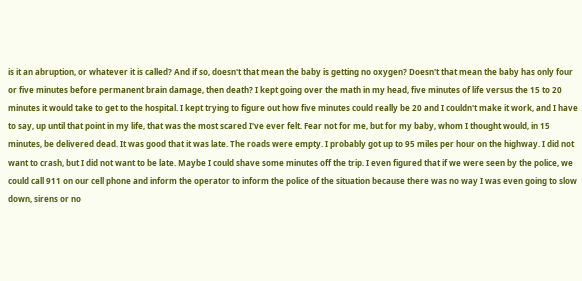is it an abruption, or whatever it is called? And if so, doesn't that mean the baby is getting no oxygen? Doesn't that mean the baby has only four or five minutes before permanent brain damage, then death? I kept going over the math in my head, five minutes of life versus the 15 to 20 minutes it would take to get to the hospital. I kept trying to figure out how five minutes could really be 20 and I couldn't make it work, and I have to say, up until that point in my life, that was the most scared I've ever felt. Fear not for me, but for my baby, whom I thought would, in 15 minutes, be delivered dead. It was good that it was late. The roads were empty. I probably got up to 95 miles per hour on the highway. I did not want to crash, but I did not want to be late. Maybe I could shave some minutes off the trip. I even figured that if we were seen by the police, we could call 911 on our cell phone and inform the operator to inform the police of the situation because there was no way I was even going to slow down, sirens or no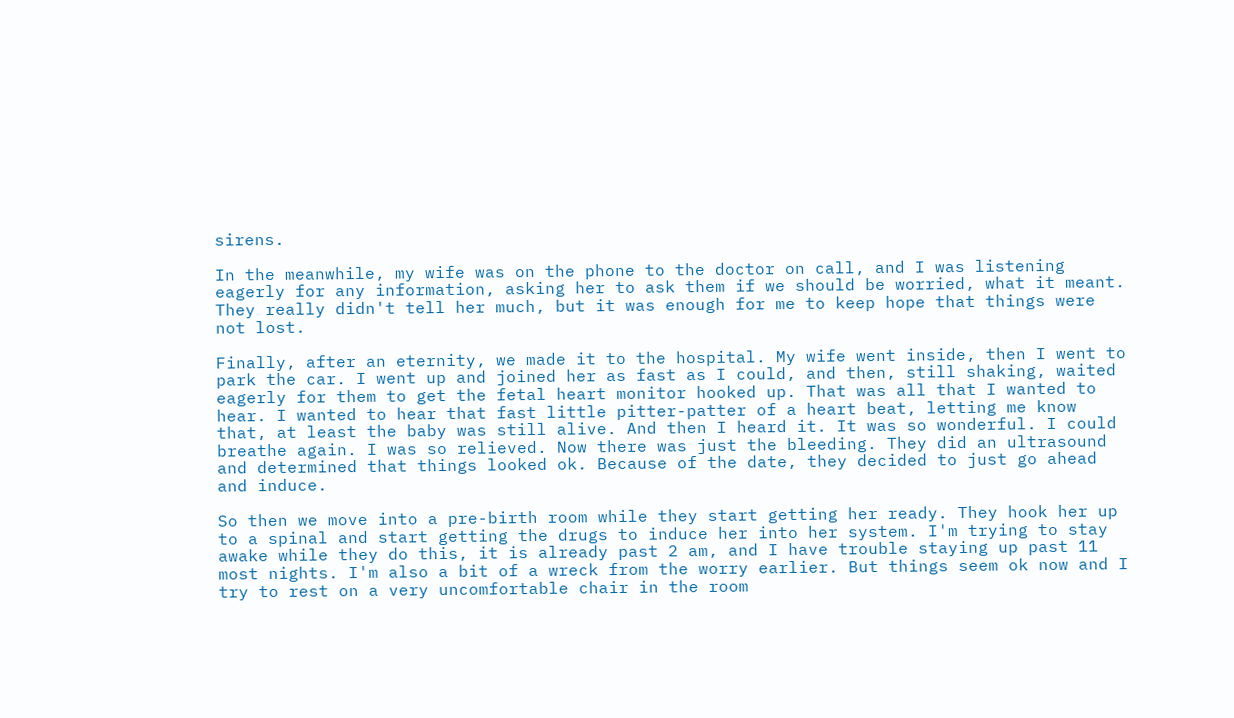sirens.

In the meanwhile, my wife was on the phone to the doctor on call, and I was listening eagerly for any information, asking her to ask them if we should be worried, what it meant. They really didn't tell her much, but it was enough for me to keep hope that things were not lost.

Finally, after an eternity, we made it to the hospital. My wife went inside, then I went to park the car. I went up and joined her as fast as I could, and then, still shaking, waited eagerly for them to get the fetal heart monitor hooked up. That was all that I wanted to hear. I wanted to hear that fast little pitter-patter of a heart beat, letting me know that, at least the baby was still alive. And then I heard it. It was so wonderful. I could breathe again. I was so relieved. Now there was just the bleeding. They did an ultrasound and determined that things looked ok. Because of the date, they decided to just go ahead and induce.

So then we move into a pre-birth room while they start getting her ready. They hook her up to a spinal and start getting the drugs to induce her into her system. I'm trying to stay awake while they do this, it is already past 2 am, and I have trouble staying up past 11 most nights. I'm also a bit of a wreck from the worry earlier. But things seem ok now and I try to rest on a very uncomfortable chair in the room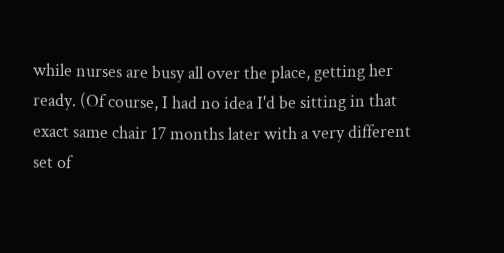while nurses are busy all over the place, getting her ready. (Of course, I had no idea I'd be sitting in that exact same chair 17 months later with a very different set of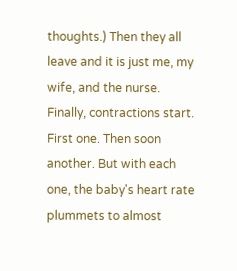thoughts.) Then they all leave and it is just me, my wife, and the nurse.
Finally, contractions start. First one. Then soon another. But with each one, the baby's heart rate plummets to almost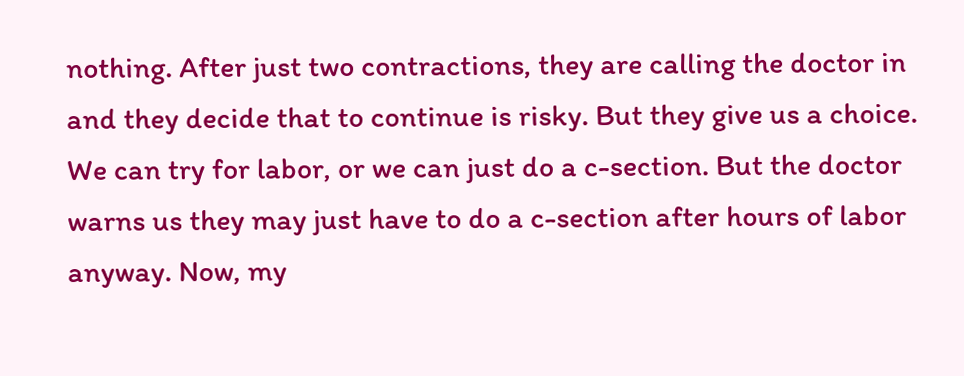nothing. After just two contractions, they are calling the doctor in and they decide that to continue is risky. But they give us a choice. We can try for labor, or we can just do a c-section. But the doctor warns us they may just have to do a c-section after hours of labor anyway. Now, my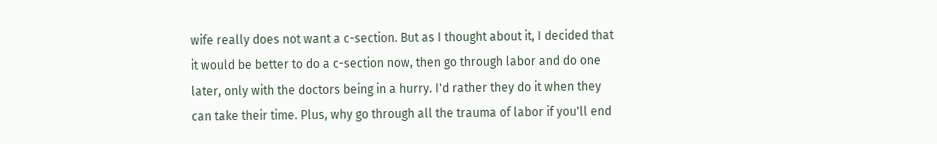wife really does not want a c-section. But as I thought about it, I decided that it would be better to do a c-section now, then go through labor and do one later, only with the doctors being in a hurry. I'd rather they do it when they can take their time. Plus, why go through all the trauma of labor if you'll end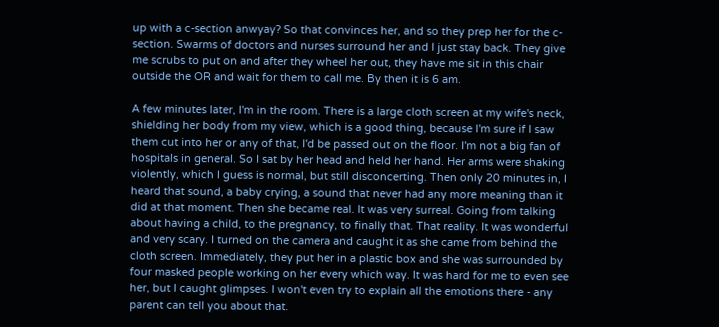up with a c-section anwyay? So that convinces her, and so they prep her for the c-section. Swarms of doctors and nurses surround her and I just stay back. They give me scrubs to put on and after they wheel her out, they have me sit in this chair outside the OR and wait for them to call me. By then it is 6 am.

A few minutes later, I'm in the room. There is a large cloth screen at my wife's neck, shielding her body from my view, which is a good thing, because I'm sure if I saw them cut into her or any of that, I'd be passed out on the floor. I'm not a big fan of hospitals in general. So I sat by her head and held her hand. Her arms were shaking violently, which I guess is normal, but still disconcerting. Then only 20 minutes in, I heard that sound, a baby crying, a sound that never had any more meaning than it did at that moment. Then she became real. It was very surreal. Going from talking about having a child, to the pregnancy, to finally that. That reality. It was wonderful and very scary. I turned on the camera and caught it as she came from behind the cloth screen. Immediately, they put her in a plastic box and she was surrounded by four masked people working on her every which way. It was hard for me to even see her, but I caught glimpses. I won't even try to explain all the emotions there - any parent can tell you about that.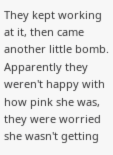They kept working at it, then came another little bomb. Apparently they weren't happy with how pink she was, they were worried she wasn't getting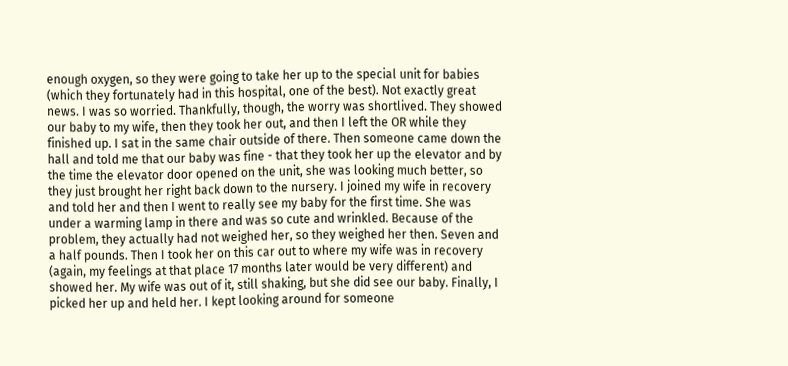enough oxygen, so they were going to take her up to the special unit for babies (which they fortunately had in this hospital, one of the best). Not exactly great news. I was so worried. Thankfully, though, the worry was shortlived. They showed our baby to my wife, then they took her out, and then I left the OR while they finished up. I sat in the same chair outside of there. Then someone came down the hall and told me that our baby was fine - that they took her up the elevator and by the time the elevator door opened on the unit, she was looking much better, so they just brought her right back down to the nursery. I joined my wife in recovery and told her and then I went to really see my baby for the first time. She was under a warming lamp in there and was so cute and wrinkled. Because of the problem, they actually had not weighed her, so they weighed her then. Seven and a half pounds. Then I took her on this car out to where my wife was in recovery (again, my feelings at that place 17 months later would be very different) and showed her. My wife was out of it, still shaking, but she did see our baby. Finally, I picked her up and held her. I kept looking around for someone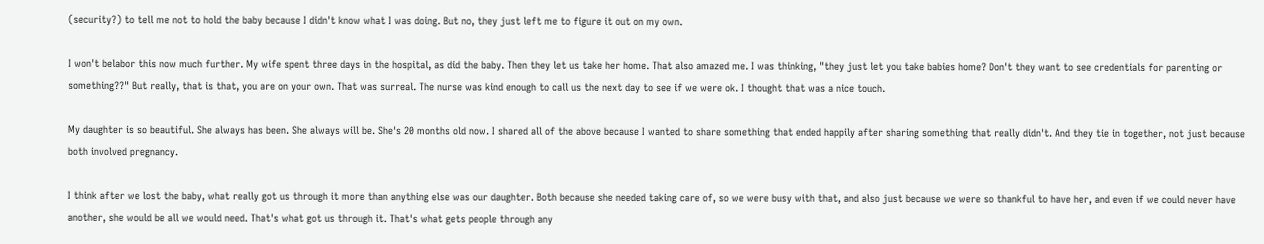(security?) to tell me not to hold the baby because I didn't know what I was doing. But no, they just left me to figure it out on my own.

I won't belabor this now much further. My wife spent three days in the hospital, as did the baby. Then they let us take her home. That also amazed me. I was thinking, "they just let you take babies home? Don't they want to see credentials for parenting or something??" But really, that is that, you are on your own. That was surreal. The nurse was kind enough to call us the next day to see if we were ok. I thought that was a nice touch.

My daughter is so beautiful. She always has been. She always will be. She's 20 months old now. I shared all of the above because I wanted to share something that ended happily after sharing something that really didn't. And they tie in together, not just because both involved pregnancy.

I think after we lost the baby, what really got us through it more than anything else was our daughter. Both because she needed taking care of, so we were busy with that, and also just because we were so thankful to have her, and even if we could never have another, she would be all we would need. That's what got us through it. That's what gets people through any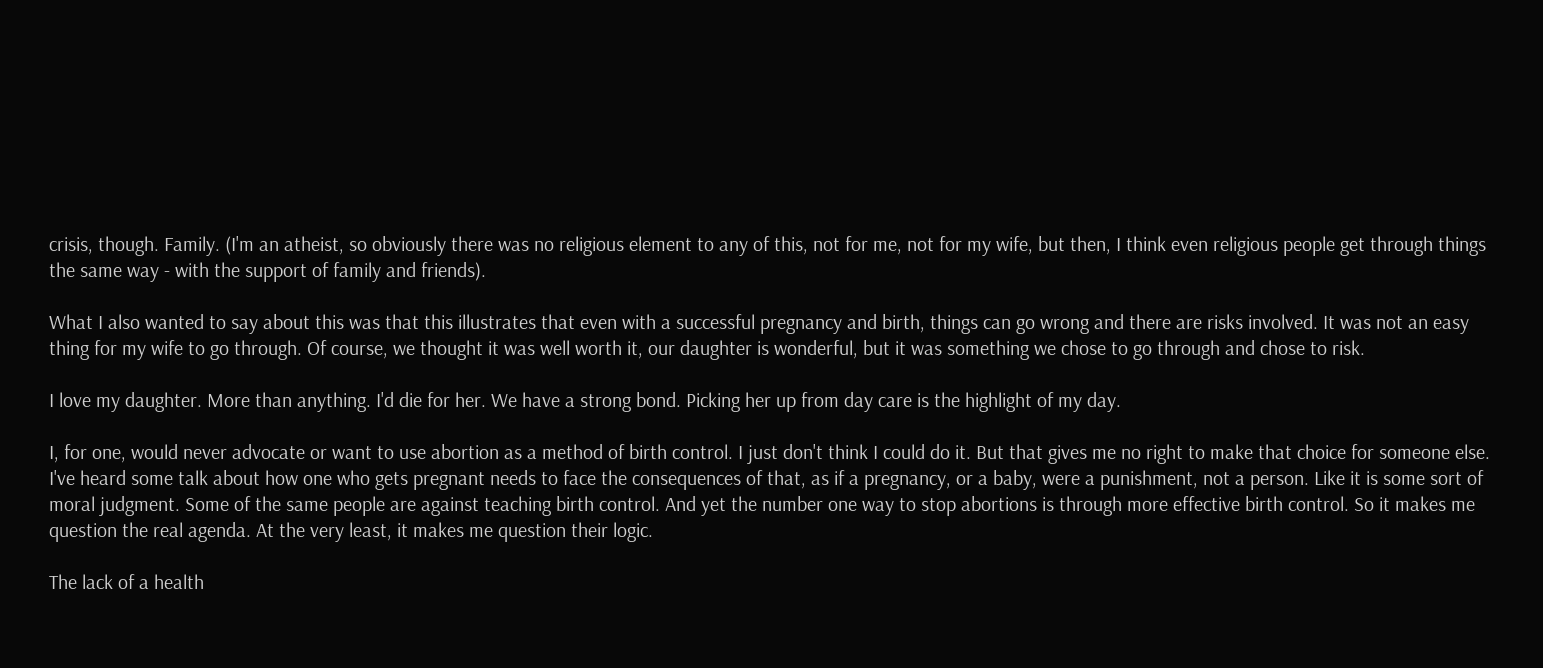crisis, though. Family. (I'm an atheist, so obviously there was no religious element to any of this, not for me, not for my wife, but then, I think even religious people get through things the same way - with the support of family and friends).

What I also wanted to say about this was that this illustrates that even with a successful pregnancy and birth, things can go wrong and there are risks involved. It was not an easy thing for my wife to go through. Of course, we thought it was well worth it, our daughter is wonderful, but it was something we chose to go through and chose to risk.

I love my daughter. More than anything. I'd die for her. We have a strong bond. Picking her up from day care is the highlight of my day.

I, for one, would never advocate or want to use abortion as a method of birth control. I just don't think I could do it. But that gives me no right to make that choice for someone else. I've heard some talk about how one who gets pregnant needs to face the consequences of that, as if a pregnancy, or a baby, were a punishment, not a person. Like it is some sort of moral judgment. Some of the same people are against teaching birth control. And yet the number one way to stop abortions is through more effective birth control. So it makes me question the real agenda. At the very least, it makes me question their logic.

The lack of a health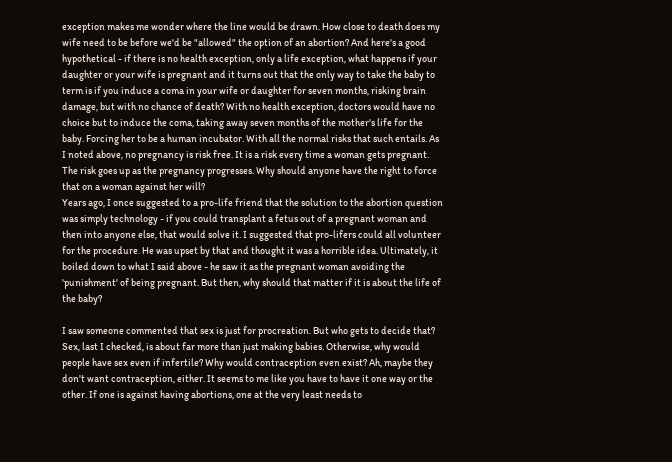exception makes me wonder where the line would be drawn. How close to death does my wife need to be before we'd be "allowed" the option of an abortion? And here's a good hypothetical - if there is no health exception, only a life exception, what happens if your daughter or your wife is pregnant and it turns out that the only way to take the baby to term is if you induce a coma in your wife or daughter for seven months, risking brain damage, but with no chance of death? With no health exception, doctors would have no choice but to induce the coma, taking away seven months of the mother's life for the baby. Forcing her to be a human incubator. With all the normal risks that such entails. As I noted above, no pregnancy is risk free. It is a risk every time a woman gets pregnant. The risk goes up as the pregnancy progresses. Why should anyone have the right to force that on a woman against her will?
Years ago, I once suggested to a pro-life friend that the solution to the abortion question was simply technology - if you could transplant a fetus out of a pregnant woman and then into anyone else, that would solve it. I suggested that pro-lifers could all volunteer for the procedure. He was upset by that and thought it was a horrible idea. Ultimately, it boiled down to what I said above - he saw it as the pregnant woman avoiding the 'punishment' of being pregnant. But then, why should that matter if it is about the life of the baby?

I saw someone commented that sex is just for procreation. But who gets to decide that? Sex, last I checked, is about far more than just making babies. Otherwise, why would people have sex even if infertile? Why would contraception even exist? Ah, maybe they don't want contraception, either. It seems to me like you have to have it one way or the other. If one is against having abortions, one at the very least needs to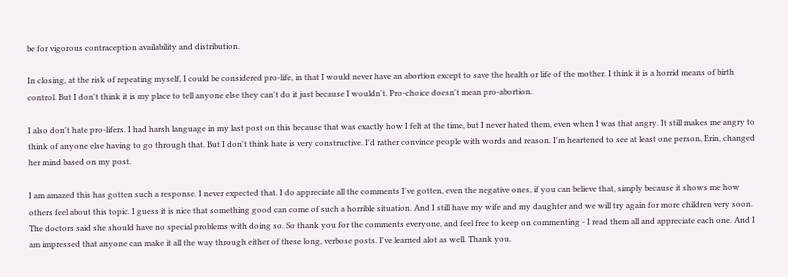be for vigorous contraception availability and distribution.

In closing, at the risk of repeating myself, I could be considered pro-life, in that I would never have an abortion except to save the health or life of the mother. I think it is a horrid means of birth control. But I don't think it is my place to tell anyone else they can't do it just because I wouldn't. Pro-choice doesn't mean pro-abortion.

I also don't hate pro-lifers. I had harsh language in my last post on this because that was exactly how I felt at the time, but I never hated them, even when I was that angry. It still makes me angry to think of anyone else having to go through that. But I don't think hate is very constructive. I'd rather convince people with words and reason. I'm heartened to see at least one person, Erin, changed her mind based on my post.

I am amazed this has gotten such a response. I never expected that. I do appreciate all the comments I've gotten, even the negative ones, if you can believe that, simply because it shows me how others feel about this topic. I guess it is nice that something good can come of such a horrible situation. And I still have my wife and my daughter and we will try again for more children very soon. The doctors said she should have no special problems with doing so. So thank you for the comments everyone, and feel free to keep on commenting - I read them all and appreciate each one. And I am impressed that anyone can make it all the way through either of these long, verbose posts. I've learned alot as well. Thank you.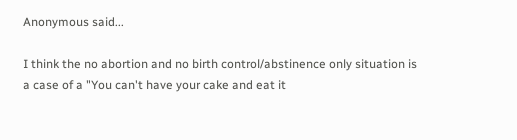Anonymous said...

I think the no abortion and no birth control/abstinence only situation is a case of a "You can't have your cake and eat it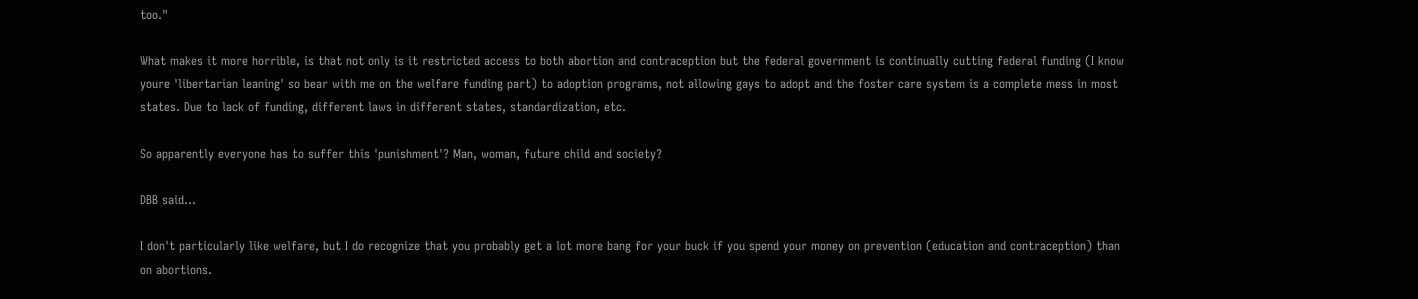too."

What makes it more horrible, is that not only is it restricted access to both abortion and contraception but the federal government is continually cutting federal funding (I know youre 'libertarian leaning' so bear with me on the welfare funding part) to adoption programs, not allowing gays to adopt and the foster care system is a complete mess in most states. Due to lack of funding, different laws in different states, standardization, etc.

So apparently everyone has to suffer this 'punishment'? Man, woman, future child and society?

DBB said...

I don't particularly like welfare, but I do recognize that you probably get a lot more bang for your buck if you spend your money on prevention (education and contraception) than on abortions.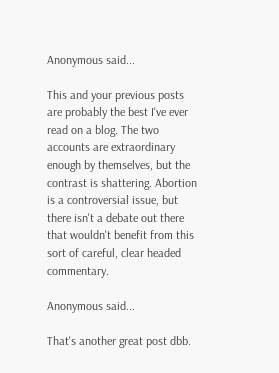Anonymous said...

This and your previous posts are probably the best I've ever read on a blog. The two accounts are extraordinary enough by themselves, but the contrast is shattering. Abortion is a controversial issue, but there isn't a debate out there that wouldn't benefit from this sort of careful, clear headed commentary.

Anonymous said...

That's another great post dbb.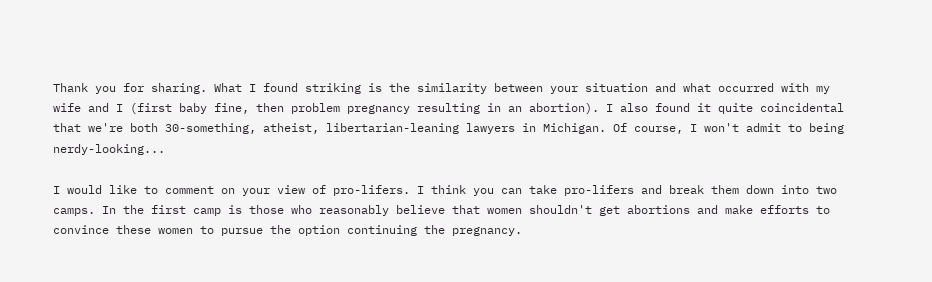Thank you for sharing. What I found striking is the similarity between your situation and what occurred with my wife and I (first baby fine, then problem pregnancy resulting in an abortion). I also found it quite coincidental that we're both 30-something, atheist, libertarian-leaning lawyers in Michigan. Of course, I won't admit to being nerdy-looking...

I would like to comment on your view of pro-lifers. I think you can take pro-lifers and break them down into two camps. In the first camp is those who reasonably believe that women shouldn't get abortions and make efforts to convince these women to pursue the option continuing the pregnancy.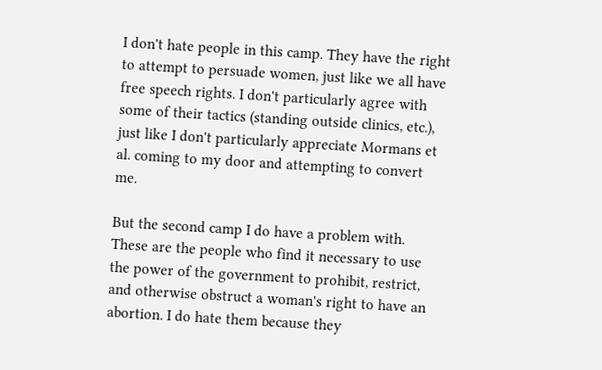I don't hate people in this camp. They have the right to attempt to persuade women, just like we all have free speech rights. I don't particularly agree with some of their tactics (standing outside clinics, etc.), just like I don't particularly appreciate Mormans et al. coming to my door and attempting to convert me.

But the second camp I do have a problem with. These are the people who find it necessary to use the power of the government to prohibit, restrict, and otherwise obstruct a woman's right to have an abortion. I do hate them because they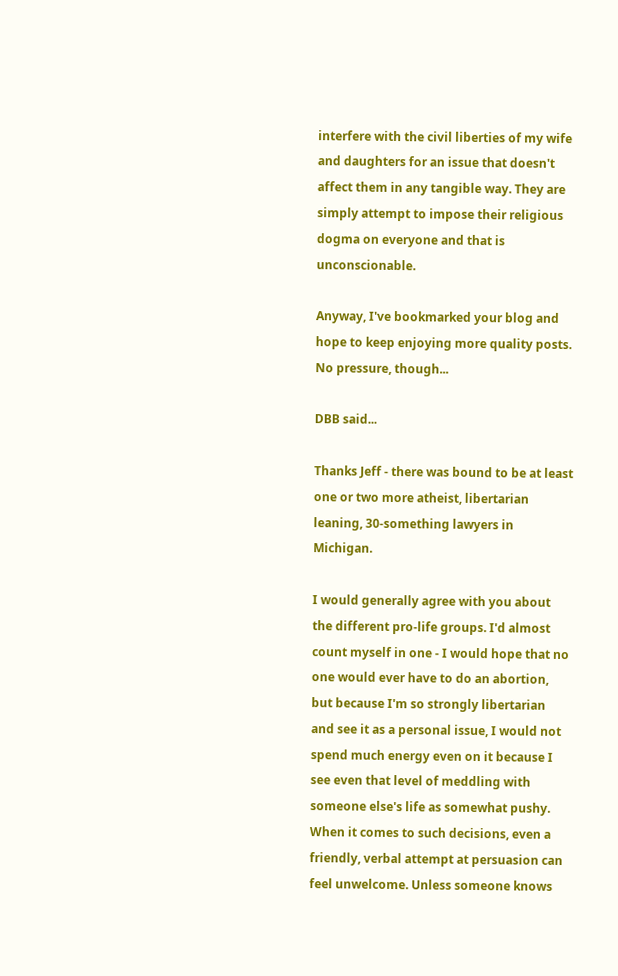interfere with the civil liberties of my wife and daughters for an issue that doesn't affect them in any tangible way. They are simply attempt to impose their religious dogma on everyone and that is unconscionable.

Anyway, I've bookmarked your blog and hope to keep enjoying more quality posts. No pressure, though...

DBB said...

Thanks Jeff - there was bound to be at least one or two more atheist, libertarian leaning, 30-something lawyers in Michigan.

I would generally agree with you about the different pro-life groups. I'd almost count myself in one - I would hope that no one would ever have to do an abortion, but because I'm so strongly libertarian and see it as a personal issue, I would not spend much energy even on it because I see even that level of meddling with someone else's life as somewhat pushy. When it comes to such decisions, even a friendly, verbal attempt at persuasion can feel unwelcome. Unless someone knows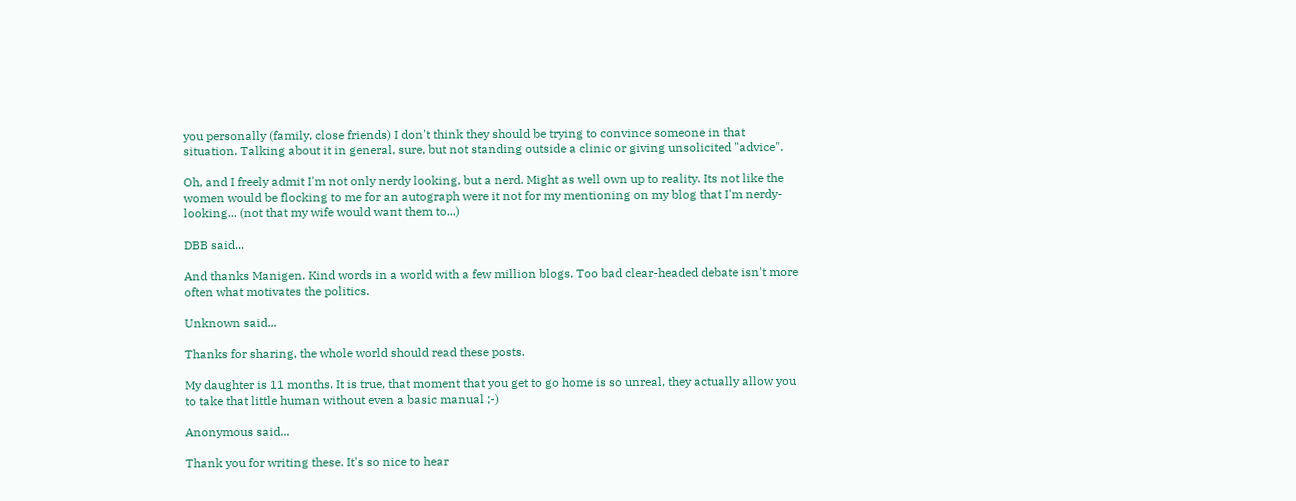you personally (family, close friends) I don't think they should be trying to convince someone in that situation. Talking about it in general, sure, but not standing outside a clinic or giving unsolicited "advice".

Oh, and I freely admit I'm not only nerdy looking, but a nerd. Might as well own up to reality. Its not like the women would be flocking to me for an autograph were it not for my mentioning on my blog that I'm nerdy-looking... (not that my wife would want them to...)

DBB said...

And thanks Manigen. Kind words in a world with a few million blogs. Too bad clear-headed debate isn't more often what motivates the politics.

Unknown said...

Thanks for sharing, the whole world should read these posts.

My daughter is 11 months. It is true, that moment that you get to go home is so unreal, they actually allow you to take that little human without even a basic manual ;-)

Anonymous said...

Thank you for writing these. It's so nice to hear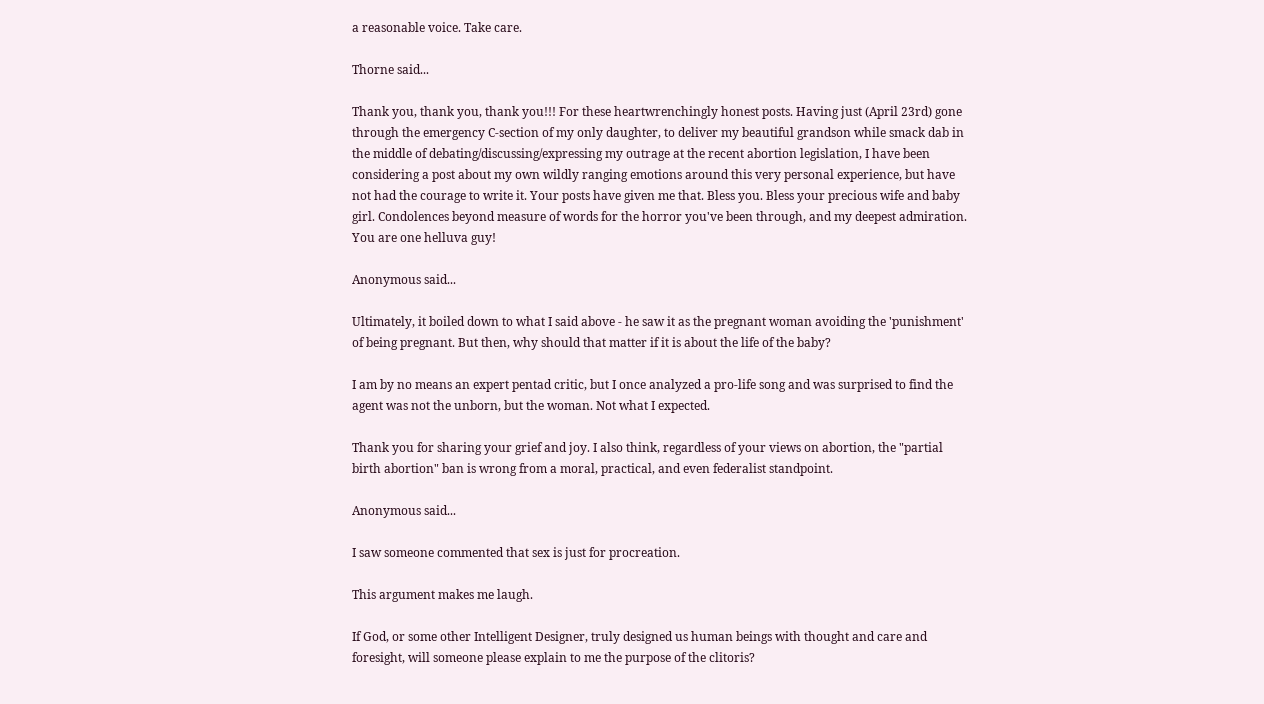a reasonable voice. Take care.

Thorne said...

Thank you, thank you, thank you!!! For these heartwrenchingly honest posts. Having just (April 23rd) gone through the emergency C-section of my only daughter, to deliver my beautiful grandson while smack dab in the middle of debating/discussing/expressing my outrage at the recent abortion legislation, I have been considering a post about my own wildly ranging emotions around this very personal experience, but have not had the courage to write it. Your posts have given me that. Bless you. Bless your precious wife and baby girl. Condolences beyond measure of words for the horror you've been through, and my deepest admiration. You are one helluva guy!

Anonymous said...

Ultimately, it boiled down to what I said above - he saw it as the pregnant woman avoiding the 'punishment' of being pregnant. But then, why should that matter if it is about the life of the baby?

I am by no means an expert pentad critic, but I once analyzed a pro-life song and was surprised to find the agent was not the unborn, but the woman. Not what I expected.

Thank you for sharing your grief and joy. I also think, regardless of your views on abortion, the "partial birth abortion" ban is wrong from a moral, practical, and even federalist standpoint.

Anonymous said...

I saw someone commented that sex is just for procreation.

This argument makes me laugh.

If God, or some other Intelligent Designer, truly designed us human beings with thought and care and foresight, will someone please explain to me the purpose of the clitoris?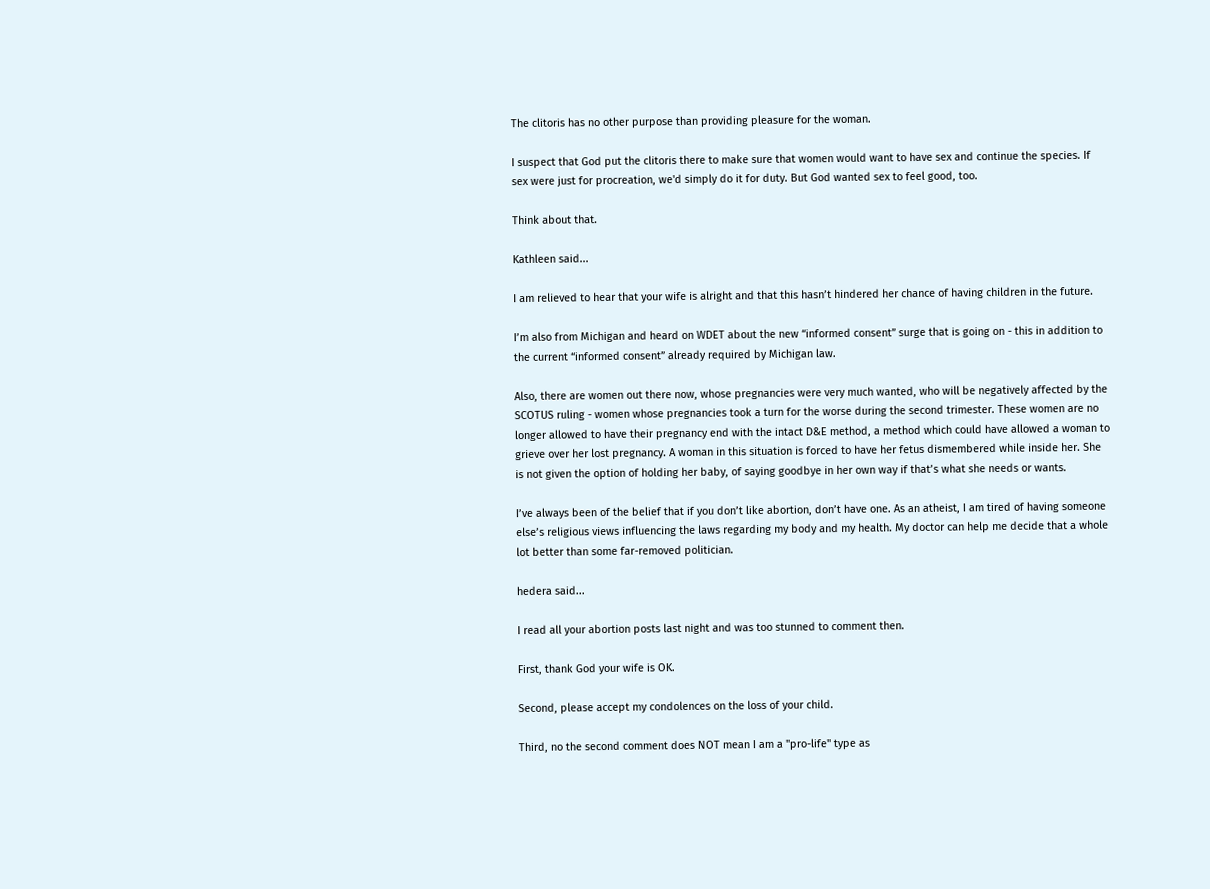The clitoris has no other purpose than providing pleasure for the woman.

I suspect that God put the clitoris there to make sure that women would want to have sex and continue the species. If sex were just for procreation, we'd simply do it for duty. But God wanted sex to feel good, too.

Think about that.

Kathleen said...

I am relieved to hear that your wife is alright and that this hasn’t hindered her chance of having children in the future.

I’m also from Michigan and heard on WDET about the new “informed consent” surge that is going on - this in addition to the current “informed consent” already required by Michigan law.

Also, there are women out there now, whose pregnancies were very much wanted, who will be negatively affected by the SCOTUS ruling - women whose pregnancies took a turn for the worse during the second trimester. These women are no longer allowed to have their pregnancy end with the intact D&E method, a method which could have allowed a woman to grieve over her lost pregnancy. A woman in this situation is forced to have her fetus dismembered while inside her. She is not given the option of holding her baby, of saying goodbye in her own way if that’s what she needs or wants.

I’ve always been of the belief that if you don’t like abortion, don’t have one. As an atheist, I am tired of having someone else’s religious views influencing the laws regarding my body and my health. My doctor can help me decide that a whole lot better than some far-removed politician.

hedera said...

I read all your abortion posts last night and was too stunned to comment then.

First, thank God your wife is OK.

Second, please accept my condolences on the loss of your child.

Third, no the second comment does NOT mean I am a "pro-life" type as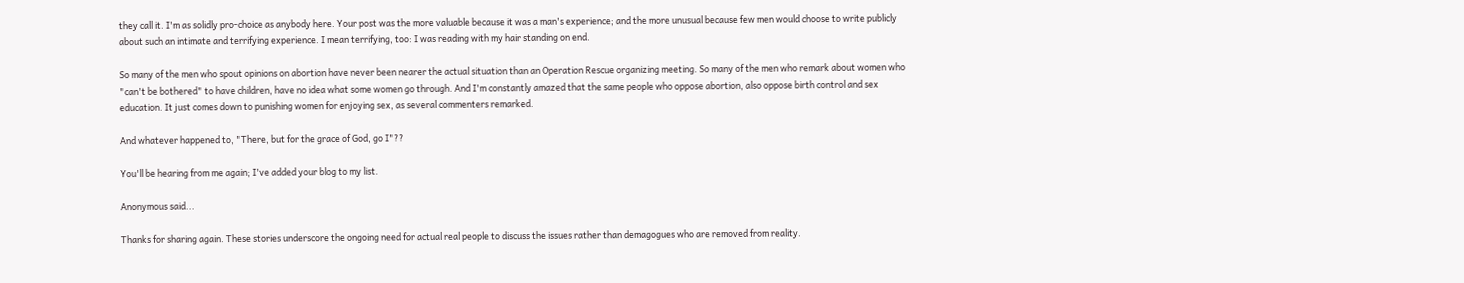they call it. I'm as solidly pro-choice as anybody here. Your post was the more valuable because it was a man's experience; and the more unusual because few men would choose to write publicly about such an intimate and terrifying experience. I mean terrifying, too: I was reading with my hair standing on end.

So many of the men who spout opinions on abortion have never been nearer the actual situation than an Operation Rescue organizing meeting. So many of the men who remark about women who "can't be bothered" to have children, have no idea what some women go through. And I'm constantly amazed that the same people who oppose abortion, also oppose birth control and sex education. It just comes down to punishing women for enjoying sex, as several commenters remarked.

And whatever happened to, "There, but for the grace of God, go I"??

You'll be hearing from me again; I've added your blog to my list.

Anonymous said...

Thanks for sharing again. These stories underscore the ongoing need for actual real people to discuss the issues rather than demagogues who are removed from reality.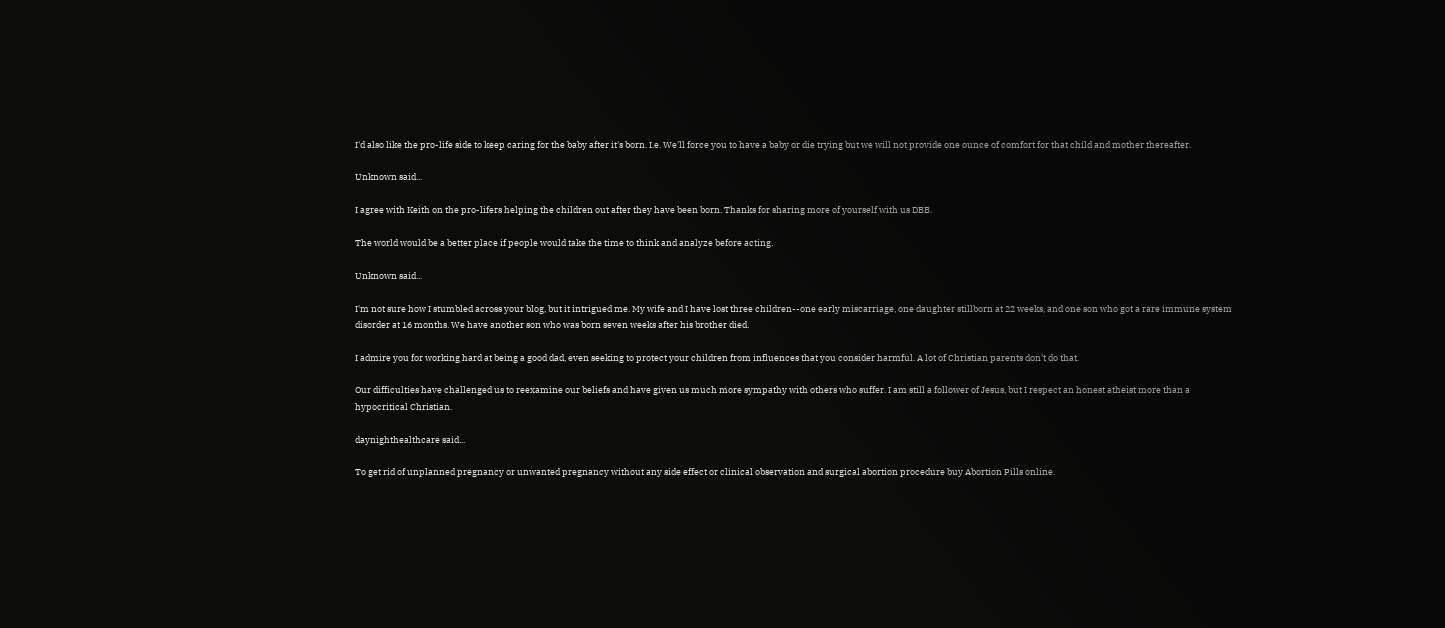I'd also like the pro-life side to keep caring for the baby after it's born. I.e. We'll force you to have a baby or die trying but we will not provide one ounce of comfort for that child and mother thereafter.

Unknown said...

I agree with Keith on the pro-lifers helping the children out after they have been born. Thanks for sharing more of yourself with us DBB.

The world would be a better place if people would take the time to think and analyze before acting.

Unknown said...

I'm not sure how I stumbled across your blog, but it intrigued me. My wife and I have lost three children--one early miscarriage, one daughter stillborn at 22 weeks, and one son who got a rare immune system disorder at 16 months. We have another son who was born seven weeks after his brother died.

I admire you for working hard at being a good dad, even seeking to protect your children from influences that you consider harmful. A lot of Christian parents don't do that.

Our difficulties have challenged us to reexamine our beliefs and have given us much more sympathy with others who suffer. I am still a follower of Jesus, but I respect an honest atheist more than a hypocritical Christian.

daynighthealthcare said...

To get rid of unplanned pregnancy or unwanted pregnancy without any side effect or clinical observation and surgical abortion procedure buy Abortion Pills online.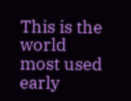This is the world most used early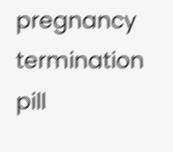pregnancy termination pill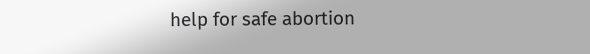help for safe abortion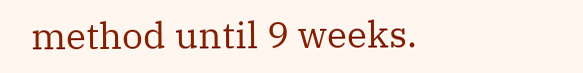method until 9 weeks.